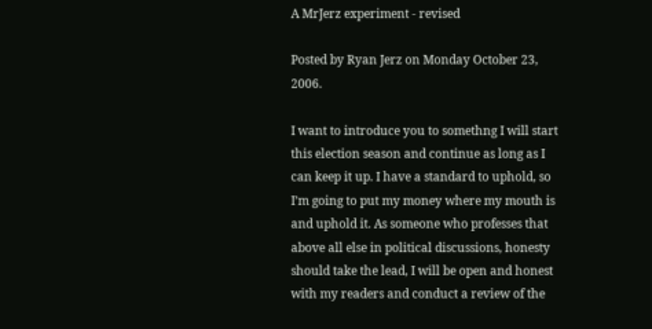A MrJerz experiment - revised

Posted by Ryan Jerz on Monday October 23, 2006.

I want to introduce you to somethng I will start this election season and continue as long as I can keep it up. I have a standard to uphold, so I’m going to put my money where my mouth is and uphold it. As someone who professes that above all else in political discussions, honesty should take the lead, I will be open and honest with my readers and conduct a review of the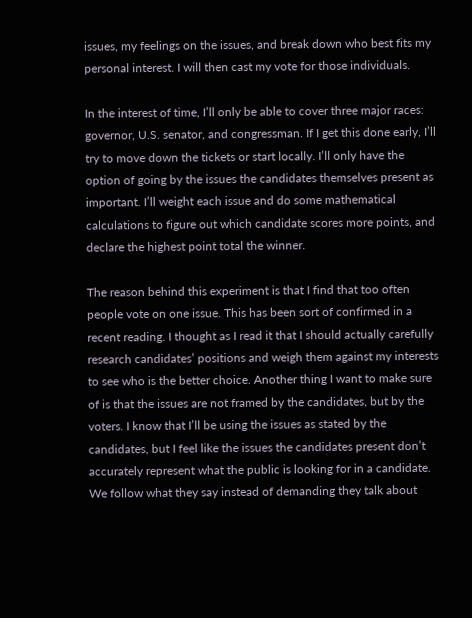issues, my feelings on the issues, and break down who best fits my personal interest. I will then cast my vote for those individuals.

In the interest of time, I’ll only be able to cover three major races: governor, U.S. senator, and congressman. If I get this done early, I’ll try to move down the tickets or start locally. I’ll only have the option of going by the issues the candidates themselves present as important. I’ll weight each issue and do some mathematical calculations to figure out which candidate scores more points, and declare the highest point total the winner.

The reason behind this experiment is that I find that too often people vote on one issue. This has been sort of confirmed in a recent reading. I thought as I read it that I should actually carefully research candidates’ positions and weigh them against my interests to see who is the better choice. Another thing I want to make sure of is that the issues are not framed by the candidates, but by the voters. I know that I’ll be using the issues as stated by the candidates, but I feel like the issues the candidates present don’t accurately represent what the public is looking for in a candidate. We follow what they say instead of demanding they talk about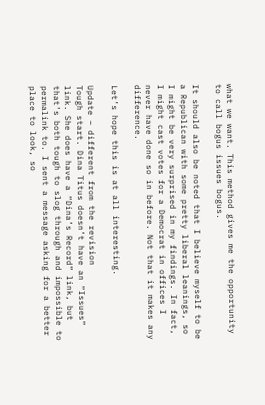what we want. This method gives me the opportunity to call bogus issues bogus.

It should also be noted that I believe myself to be a Republican with some pretty liberal leanings, so I might be very surprised in my findings. In fact, I might cast votes for a Democrat in offices I never have done so in before. Not that it makes any difference.

Let’s hope this is at all interesting.

Update – different from the revision
Tough start. Dina Titus doesn’t have an “Issues” link. She does have a “Dina’s Record” link, but that’s both tough to slog through and impossible to permalink to. I sent a message asking for a better place to look, so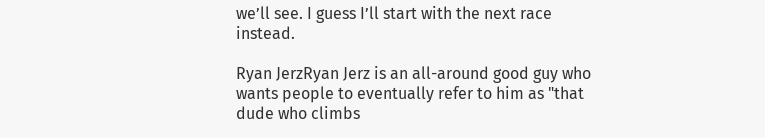we’ll see. I guess I’ll start with the next race instead.

Ryan JerzRyan Jerz is an all-around good guy who wants people to eventually refer to him as "that dude who climbs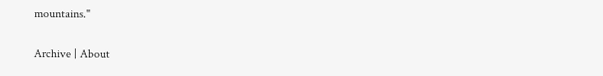mountains."

Archive | About